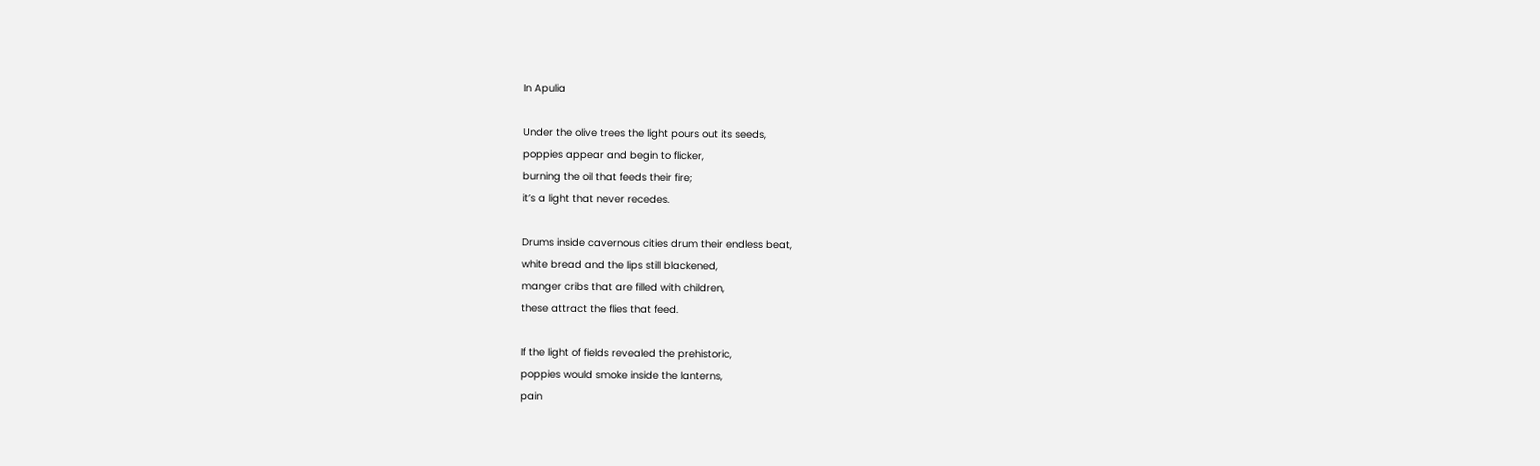In Apulia

Under the olive trees the light pours out its seeds,
poppies appear and begin to flicker,
burning the oil that feeds their fire;
it’s a light that never recedes.

Drums inside cavernous cities drum their endless beat,
white bread and the lips still blackened,
manger cribs that are filled with children,
these attract the flies that feed.

If the light of fields revealed the prehistoric,
poppies would smoke inside the lanterns,
pain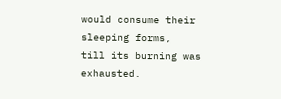would consume their sleeping forms,
till its burning was exhausted.